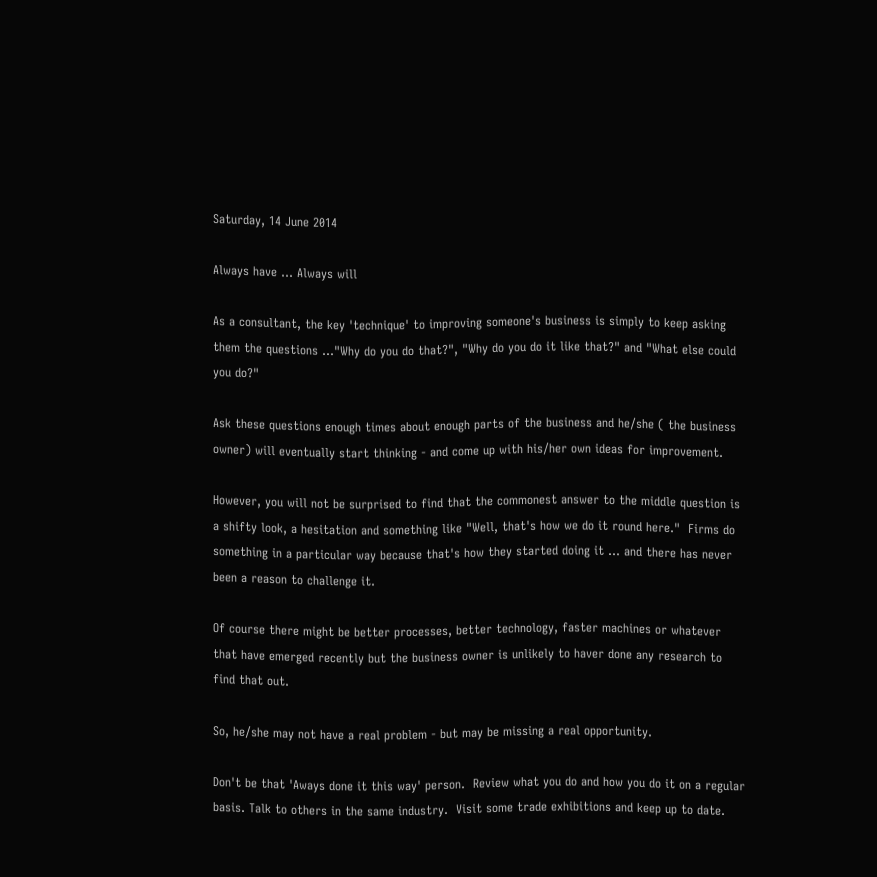Saturday, 14 June 2014

Always have ... Always will

As a consultant, the key 'technique' to improving someone's business is simply to keep asking them the questions ..."Why do you do that?", "Why do you do it like that?" and "What else could you do?"

Ask these questions enough times about enough parts of the business and he/she ( the business owner) will eventually start thinking - and come up with his/her own ideas for improvement.

However, you will not be surprised to find that the commonest answer to the middle question is a shifty look, a hesitation and something like "Well, that's how we do it round here."  Firms do something in a particular way because that's how they started doing it ... and there has never been a reason to challenge it.

Of course there might be better processes, better technology, faster machines or whatever that have emerged recently but the business owner is unlikely to haver done any research to find that out.

So, he/she may not have a real problem - but may be missing a real opportunity.

Don't be that 'Aways done it this way' person.  Review what you do and how you do it on a regular basis. Talk to others in the same industry.  Visit some trade exhibitions and keep up to date.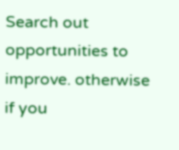Search out opportunities to improve. otherwise if you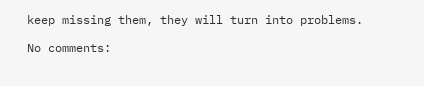keep missing them, they will turn into problems.

No comments: